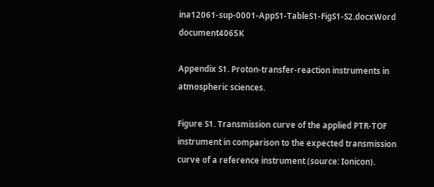ina12061-sup-0001-AppS1-TableS1-FigS1-S2.docxWord document4065K

Appendix S1. Proton-transfer-reaction instruments in atmospheric sciences.

Figure S1. Transmission curve of the applied PTR-TOF instrument in comparison to the expected transmission curve of a reference instrument (source: Ionicon).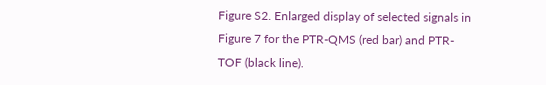Figure S2. Enlarged display of selected signals in Figure 7 for the PTR-QMS (red bar) and PTR-TOF (black line).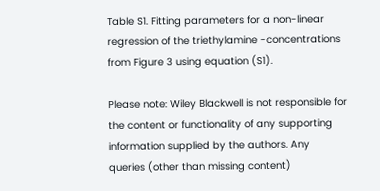Table S1. Fitting parameters for a non-linear regression of the triethylamine -concentrations from Figure 3 using equation (S1).

Please note: Wiley Blackwell is not responsible for the content or functionality of any supporting information supplied by the authors. Any queries (other than missing content)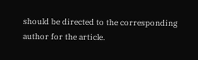should be directed to the corresponding author for the article.